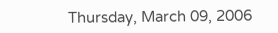Thursday, March 09, 2006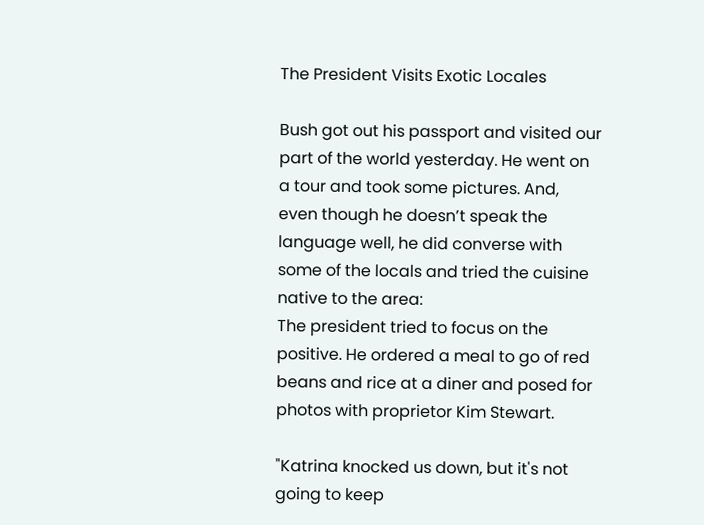The President Visits Exotic Locales

Bush got out his passport and visited our part of the world yesterday. He went on a tour and took some pictures. And, even though he doesn’t speak the language well, he did converse with some of the locals and tried the cuisine native to the area:
The president tried to focus on the positive. He ordered a meal to go of red beans and rice at a diner and posed for photos with proprietor Kim Stewart.

"Katrina knocked us down, but it's not going to keep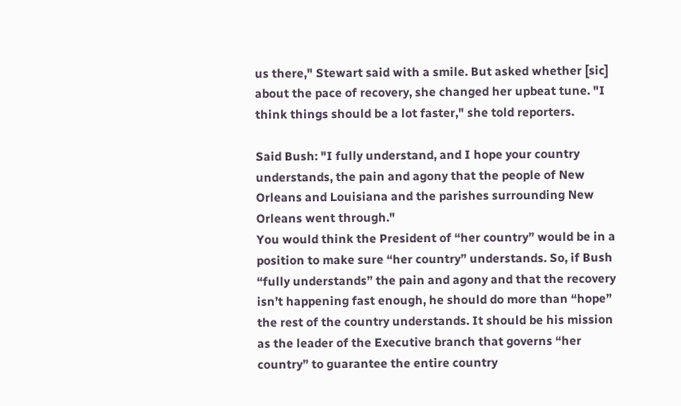us there," Stewart said with a smile. But asked whether [sic] about the pace of recovery, she changed her upbeat tune. "I think things should be a lot faster," she told reporters.

Said Bush: "I fully understand, and I hope your country understands, the pain and agony that the people of New Orleans and Louisiana and the parishes surrounding New Orleans went through."
You would think the President of “her country” would be in a position to make sure “her country” understands. So, if Bush “fully understands” the pain and agony and that the recovery isn’t happening fast enough, he should do more than “hope” the rest of the country understands. It should be his mission as the leader of the Executive branch that governs “her country” to guarantee the entire country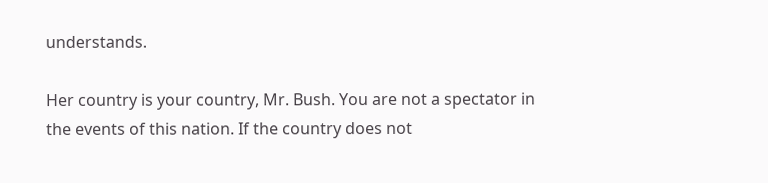understands.

Her country is your country, Mr. Bush. You are not a spectator in the events of this nation. If the country does not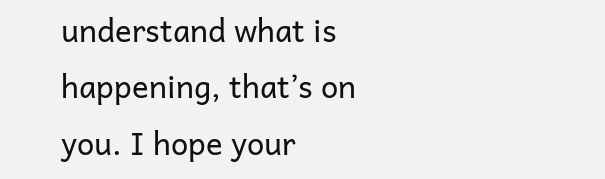understand what is happening, that’s on you. I hope your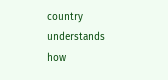country understands how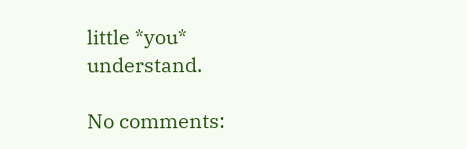little *you* understand.

No comments: